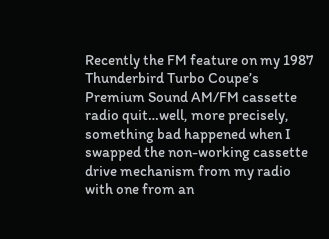Recently the FM feature on my 1987 Thunderbird Turbo Coupe’s Premium Sound AM/FM cassette radio quit…well, more precisely, something bad happened when I swapped the non-working cassette drive mechanism from my radio with one from an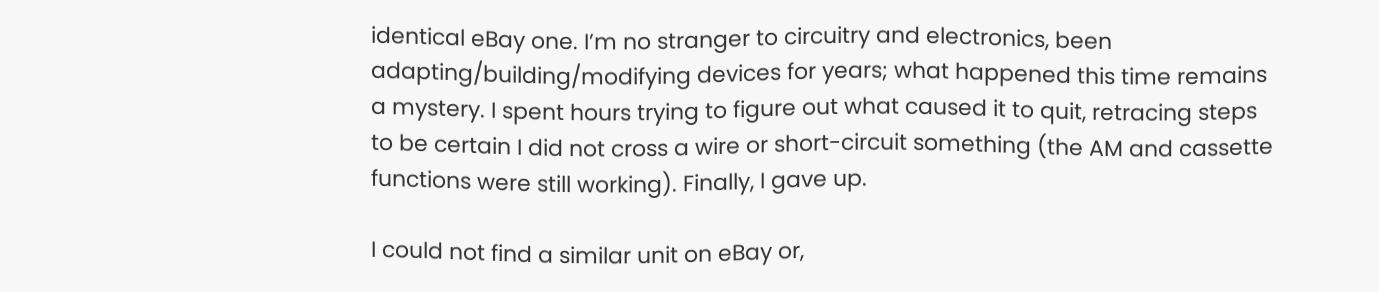identical eBay one. I’m no stranger to circuitry and electronics, been adapting/building/modifying devices for years; what happened this time remains a mystery. I spent hours trying to figure out what caused it to quit, retracing steps to be certain I did not cross a wire or short-circuit something (the AM and cassette functions were still working). Finally, I gave up.

I could not find a similar unit on eBay or,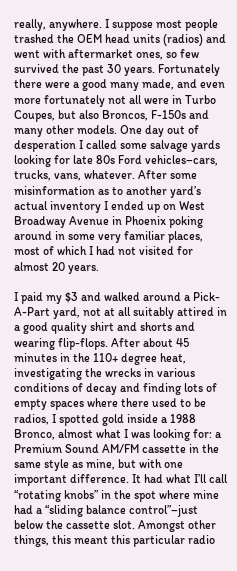really, anywhere. I suppose most people trashed the OEM head units (radios) and went with aftermarket ones, so few survived the past 30 years. Fortunately there were a good many made, and even more fortunately not all were in Turbo Coupes, but also Broncos, F-150s and many other models. One day out of desperation I called some salvage yards looking for late 80s Ford vehicles–cars, trucks, vans, whatever. After some misinformation as to another yard’s actual inventory I ended up on West Broadway Avenue in Phoenix poking around in some very familiar places, most of which I had not visited for almost 20 years.

I paid my $3 and walked around a Pick-A-Part yard, not at all suitably attired in a good quality shirt and shorts and wearing flip-flops. After about 45 minutes in the 110+ degree heat, investigating the wrecks in various conditions of decay and finding lots of empty spaces where there used to be radios, I spotted gold inside a 1988 Bronco, almost what I was looking for: a Premium Sound AM/FM cassette in the same style as mine, but with one important difference. It had what I’ll call “rotating knobs” in the spot where mine had a “sliding balance control”–just below the cassette slot. Amongst other things, this meant this particular radio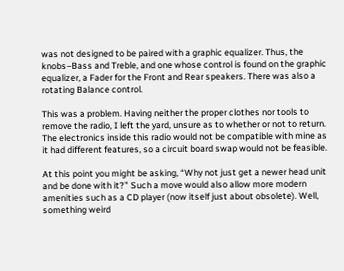was not designed to be paired with a graphic equalizer. Thus, the knobs–Bass and Treble, and one whose control is found on the graphic equalizer, a Fader for the Front and Rear speakers. There was also a rotating Balance control.

This was a problem. Having neither the proper clothes nor tools to remove the radio, I left the yard, unsure as to whether or not to return. The electronics inside this radio would not be compatible with mine as it had different features, so a circuit board swap would not be feasible.

At this point you might be asking, “Why not just get a newer head unit and be done with it?” Such a move would also allow more modern amenities such as a CD player (now itself just about obsolete). Well, something weird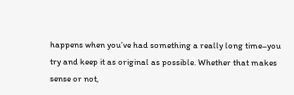happens when you’ve had something a really long time–you try and keep it as original as possible. Whether that makes sense or not,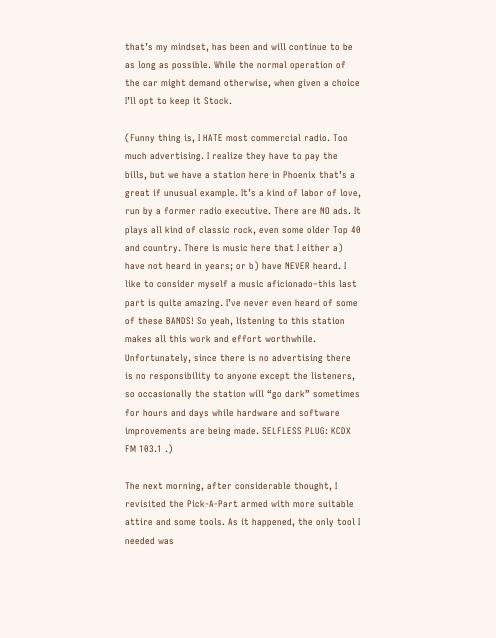that’s my mindset, has been and will continue to be as long as possible. While the normal operation of the car might demand otherwise, when given a choice I’ll opt to keep it Stock.

(Funny thing is, I HATE most commercial radio. Too much advertising. I realize they have to pay the bills, but we have a station here in Phoenix that’s a great if unusual example. It’s a kind of labor of love, run by a former radio executive. There are NO ads. It plays all kind of classic rock, even some older Top 40 and country. There is music here that I either a) have not heard in years; or b) have NEVER heard. I like to consider myself a music aficionado–this last part is quite amazing. I’ve never even heard of some of these BANDS! So yeah, listening to this station makes all this work and effort worthwhile. Unfortunately, since there is no advertising there is no responsibility to anyone except the listeners, so occasionally the station will “go dark” sometimes for hours and days while hardware and software improvements are being made. SELFLESS PLUG: KCDX FM 103.1 .)

The next morning, after considerable thought, I revisited the Pick-A-Part armed with more suitable attire and some tools. As it happened, the only tool I needed was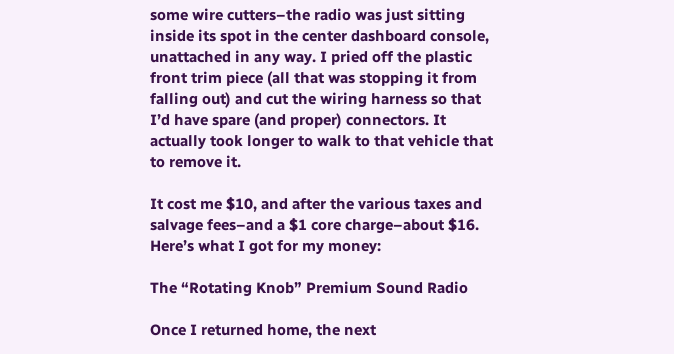some wire cutters–the radio was just sitting inside its spot in the center dashboard console, unattached in any way. I pried off the plastic front trim piece (all that was stopping it from falling out) and cut the wiring harness so that I’d have spare (and proper) connectors. It actually took longer to walk to that vehicle that to remove it.

It cost me $10, and after the various taxes and salvage fees–and a $1 core charge–about $16. Here’s what I got for my money:

The “Rotating Knob” Premium Sound Radio

Once I returned home, the next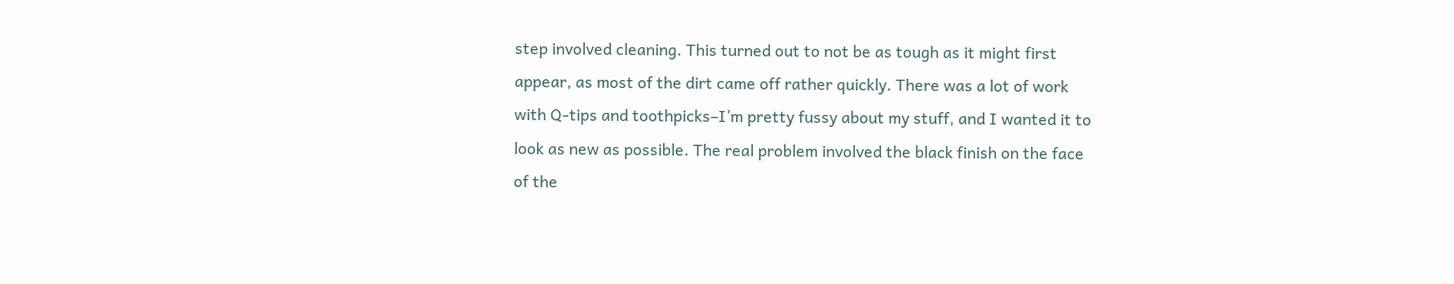step involved cleaning. This turned out to not be as tough as it might first appear, as most of the dirt came off rather quickly. There was a lot of work with Q-tips and toothpicks–I’m pretty fussy about my stuff, and I wanted it to look as new as possible. The real problem involved the black finish on the face of the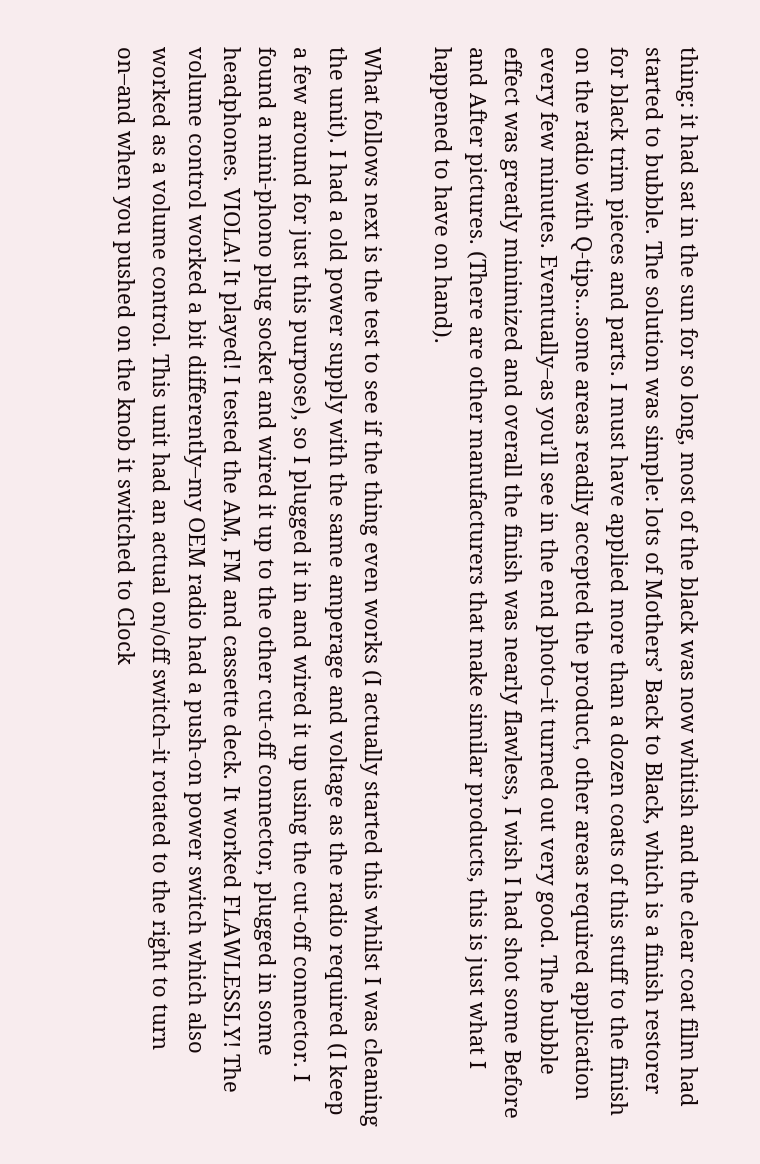thing: it had sat in the sun for so long, most of the black was now whitish and the clear coat film had started to bubble. The solution was simple: lots of Mothers’ Back to Black, which is a finish restorer for black trim pieces and parts. I must have applied more than a dozen coats of this stuff to the finish on the radio with Q-tips…some areas readily accepted the product, other areas required application every few minutes. Eventually–as you’ll see in the end photo–it turned out very good. The bubble effect was greatly minimized and overall the finish was nearly flawless, I wish I had shot some Before and After pictures. (There are other manufacturers that make similar products, this is just what I happened to have on hand).

What follows next is the test to see if the thing even works (I actually started this whilst I was cleaning the unit). I had a old power supply with the same amperage and voltage as the radio required (I keep a few around for just this purpose), so I plugged it in and wired it up using the cut-off connector. I found a mini-phono plug socket and wired it up to the other cut-off connector, plugged in some headphones. VIOLA! It played! I tested the AM, FM and cassette deck. It worked FLAWLESSLY! The volume control worked a bit differently–my OEM radio had a push-on power switch which also worked as a volume control. This unit had an actual on/off switch–it rotated to the right to turn on–and when you pushed on the knob it switched to Clock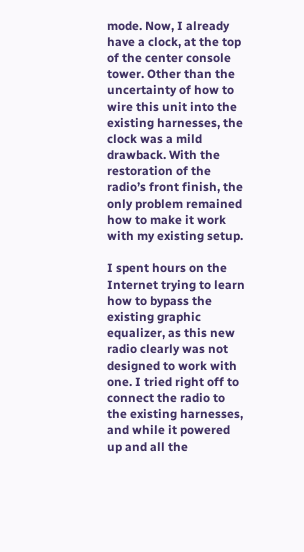mode. Now, I already have a clock, at the top of the center console tower. Other than the uncertainty of how to wire this unit into the existing harnesses, the clock was a mild drawback. With the restoration of the radio’s front finish, the only problem remained how to make it work with my existing setup.

I spent hours on the Internet trying to learn how to bypass the existing graphic equalizer, as this new radio clearly was not designed to work with one. I tried right off to connect the radio to the existing harnesses, and while it powered up and all the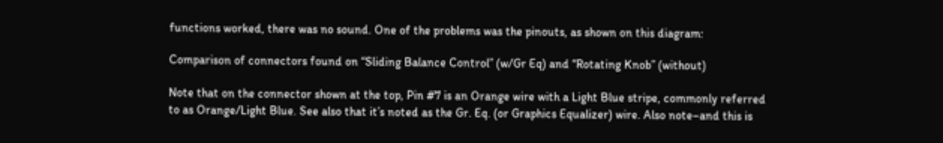functions worked, there was no sound. One of the problems was the pinouts, as shown on this diagram:

Comparison of connectors found on “Sliding Balance Control” (w/Gr Eq) and “Rotating Knob” (without)

Note that on the connector shown at the top, Pin #7 is an Orange wire with a Light Blue stripe, commonly referred to as Orange/Light Blue. See also that it’s noted as the Gr. Eq. (or Graphics Equalizer) wire. Also note–and this is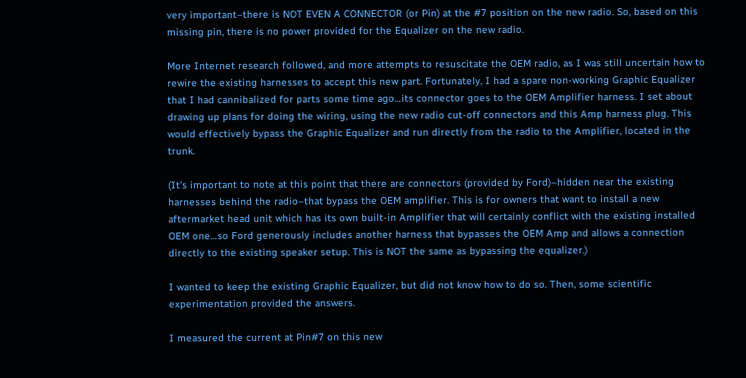very important–there is NOT EVEN A CONNECTOR (or Pin) at the #7 position on the new radio. So, based on this missing pin, there is no power provided for the Equalizer on the new radio.

More Internet research followed, and more attempts to resuscitate the OEM radio, as I was still uncertain how to rewire the existing harnesses to accept this new part. Fortunately, I had a spare non-working Graphic Equalizer that I had cannibalized for parts some time ago…its connector goes to the OEM Amplifier harness. I set about drawing up plans for doing the wiring, using the new radio cut-off connectors and this Amp harness plug. This would effectively bypass the Graphic Equalizer and run directly from the radio to the Amplifier, located in the trunk.

(It’s important to note at this point that there are connectors (provided by Ford)–hidden near the existing harnesses behind the radio–that bypass the OEM amplifier. This is for owners that want to install a new aftermarket head unit which has its own built-in Amplifier that will certainly conflict with the existing installed OEM one…so Ford generously includes another harness that bypasses the OEM Amp and allows a connection directly to the existing speaker setup. This is NOT the same as bypassing the equalizer.)

I wanted to keep the existing Graphic Equalizer, but did not know how to do so. Then, some scientific experimentation provided the answers.

I measured the current at Pin#7 on this new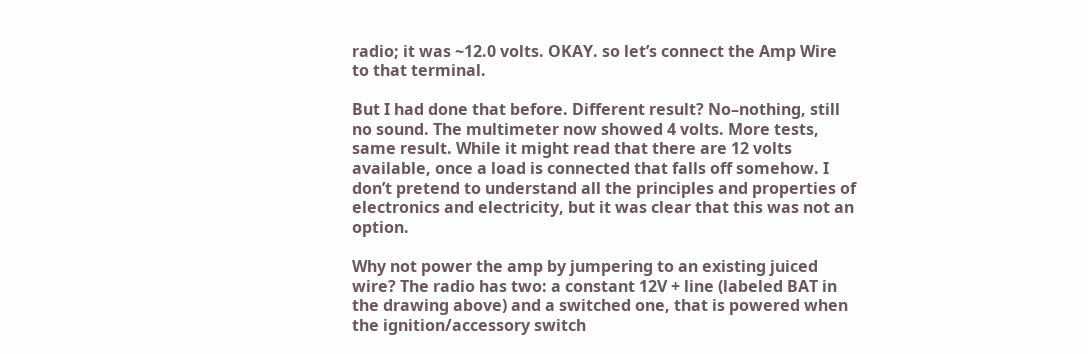radio; it was ~12.0 volts. OKAY. so let’s connect the Amp Wire to that terminal.

But I had done that before. Different result? No–nothing, still no sound. The multimeter now showed 4 volts. More tests, same result. While it might read that there are 12 volts available, once a load is connected that falls off somehow. I don’t pretend to understand all the principles and properties of electronics and electricity, but it was clear that this was not an option.

Why not power the amp by jumpering to an existing juiced wire? The radio has two: a constant 12V + line (labeled BAT in the drawing above) and a switched one, that is powered when the ignition/accessory switch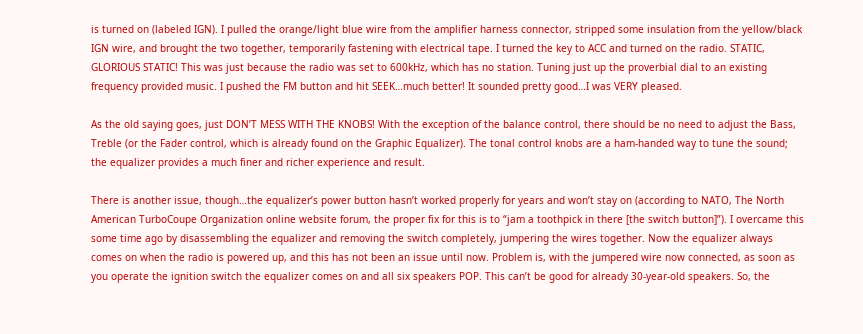is turned on (labeled IGN). I pulled the orange/light blue wire from the amplifier harness connector, stripped some insulation from the yellow/black IGN wire, and brought the two together, temporarily fastening with electrical tape. I turned the key to ACC and turned on the radio. STATIC, GLORIOUS STATIC! This was just because the radio was set to 600kHz, which has no station. Tuning just up the proverbial dial to an existing frequency provided music. I pushed the FM button and hit SEEK…much better! It sounded pretty good…I was VERY pleased.

As the old saying goes, just DON’T MESS WITH THE KNOBS! With the exception of the balance control, there should be no need to adjust the Bass, Treble (or the Fader control, which is already found on the Graphic Equalizer). The tonal control knobs are a ham-handed way to tune the sound; the equalizer provides a much finer and richer experience and result.

There is another issue, though…the equalizer’s power button hasn’t worked properly for years and won’t stay on (according to NATO, The North American TurboCoupe Organization online website forum, the proper fix for this is to “jam a toothpick in there [the switch button]”). I overcame this some time ago by disassembling the equalizer and removing the switch completely, jumpering the wires together. Now the equalizer always comes on when the radio is powered up, and this has not been an issue until now. Problem is, with the jumpered wire now connected, as soon as you operate the ignition switch the equalizer comes on and all six speakers POP. This can’t be good for already 30-year-old speakers. So, the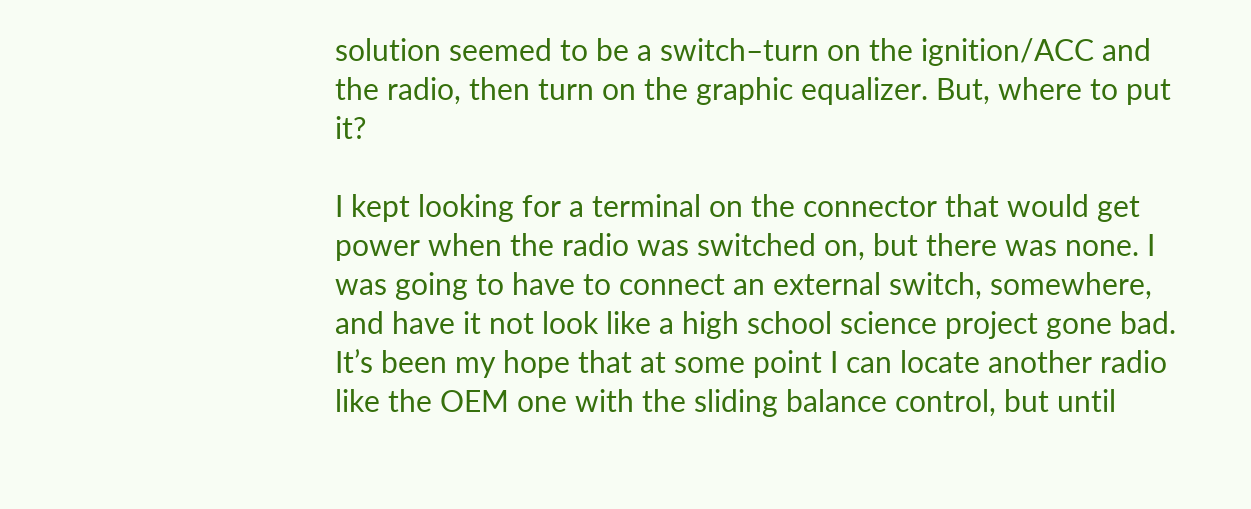solution seemed to be a switch–turn on the ignition/ACC and the radio, then turn on the graphic equalizer. But, where to put it?

I kept looking for a terminal on the connector that would get power when the radio was switched on, but there was none. I was going to have to connect an external switch, somewhere, and have it not look like a high school science project gone bad. It’s been my hope that at some point I can locate another radio like the OEM one with the sliding balance control, but until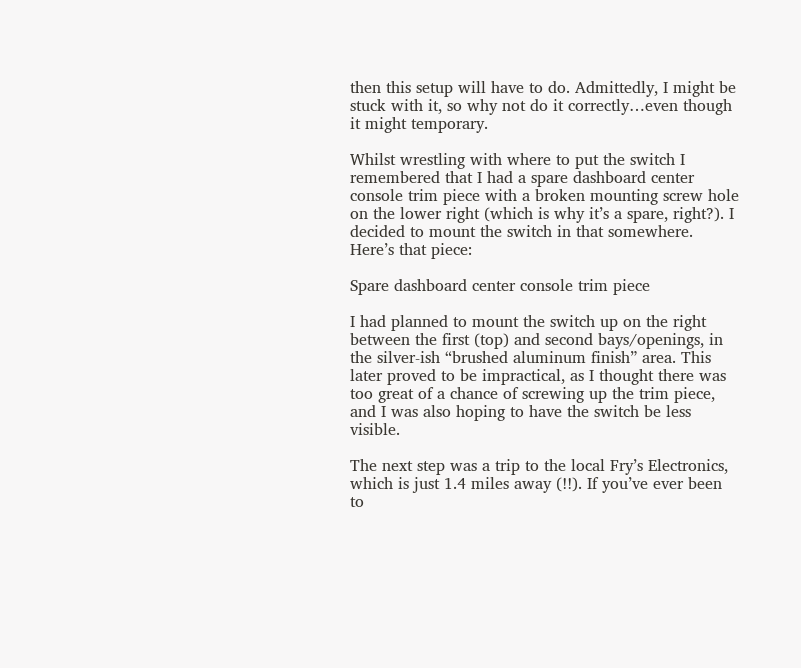then this setup will have to do. Admittedly, I might be stuck with it, so why not do it correctly…even though it might temporary.

Whilst wrestling with where to put the switch I remembered that I had a spare dashboard center console trim piece with a broken mounting screw hole on the lower right (which is why it’s a spare, right?). I decided to mount the switch in that somewhere. Here’s that piece:

Spare dashboard center console trim piece

I had planned to mount the switch up on the right between the first (top) and second bays/openings, in the silver-ish “brushed aluminum finish” area. This later proved to be impractical, as I thought there was too great of a chance of screwing up the trim piece, and I was also hoping to have the switch be less visible.

The next step was a trip to the local Fry’s Electronics, which is just 1.4 miles away (!!). If you’ve ever been to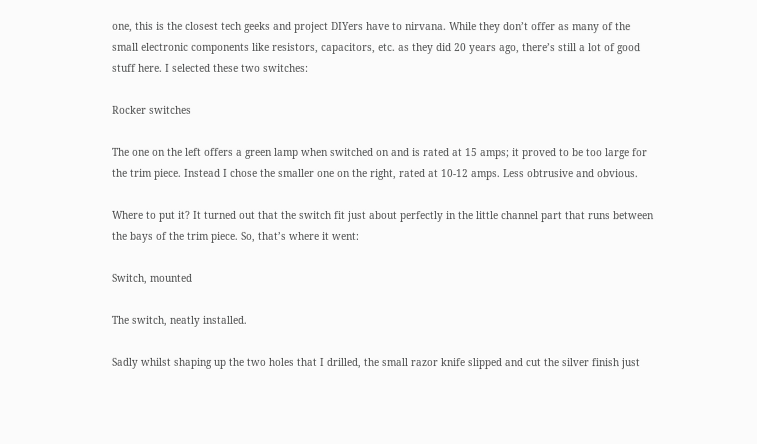one, this is the closest tech geeks and project DIYers have to nirvana. While they don’t offer as many of the small electronic components like resistors, capacitors, etc. as they did 20 years ago, there’s still a lot of good stuff here. I selected these two switches:

Rocker switches

The one on the left offers a green lamp when switched on and is rated at 15 amps; it proved to be too large for the trim piece. Instead I chose the smaller one on the right, rated at 10-12 amps. Less obtrusive and obvious.

Where to put it? It turned out that the switch fit just about perfectly in the little channel part that runs between the bays of the trim piece. So, that’s where it went:

Switch, mounted

The switch, neatly installed.

Sadly whilst shaping up the two holes that I drilled, the small razor knife slipped and cut the silver finish just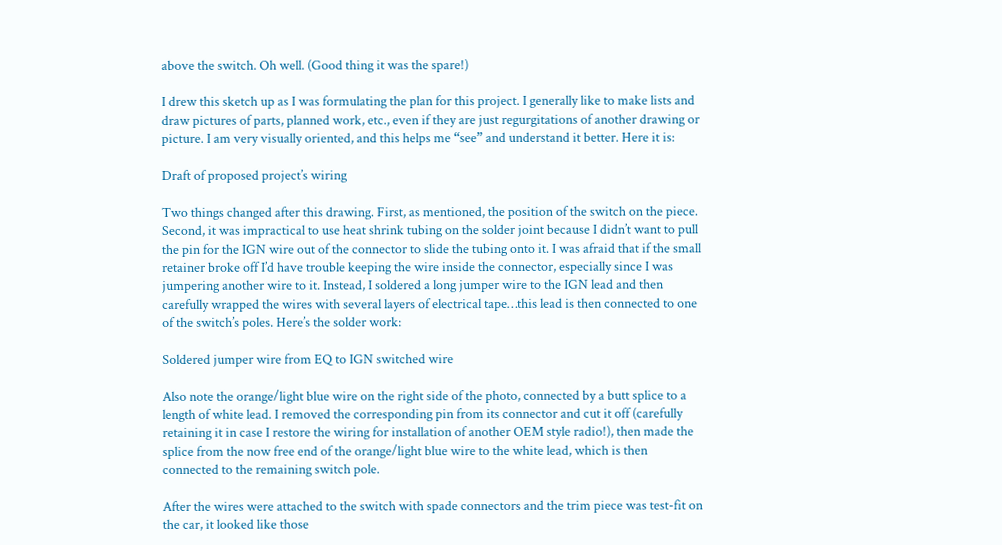above the switch. Oh well. (Good thing it was the spare!)

I drew this sketch up as I was formulating the plan for this project. I generally like to make lists and draw pictures of parts, planned work, etc., even if they are just regurgitations of another drawing or picture. I am very visually oriented, and this helps me “see” and understand it better. Here it is:

Draft of proposed project’s wiring

Two things changed after this drawing. First, as mentioned, the position of the switch on the piece. Second, it was impractical to use heat shrink tubing on the solder joint because I didn’t want to pull the pin for the IGN wire out of the connector to slide the tubing onto it. I was afraid that if the small retainer broke off I’d have trouble keeping the wire inside the connector, especially since I was jumpering another wire to it. Instead, I soldered a long jumper wire to the IGN lead and then carefully wrapped the wires with several layers of electrical tape…this lead is then connected to one of the switch’s poles. Here’s the solder work:

Soldered jumper wire from EQ to IGN switched wire

Also note the orange/light blue wire on the right side of the photo, connected by a butt splice to a length of white lead. I removed the corresponding pin from its connector and cut it off (carefully retaining it in case I restore the wiring for installation of another OEM style radio!), then made the splice from the now free end of the orange/light blue wire to the white lead, which is then connected to the remaining switch pole.

After the wires were attached to the switch with spade connectors and the trim piece was test-fit on the car, it looked like those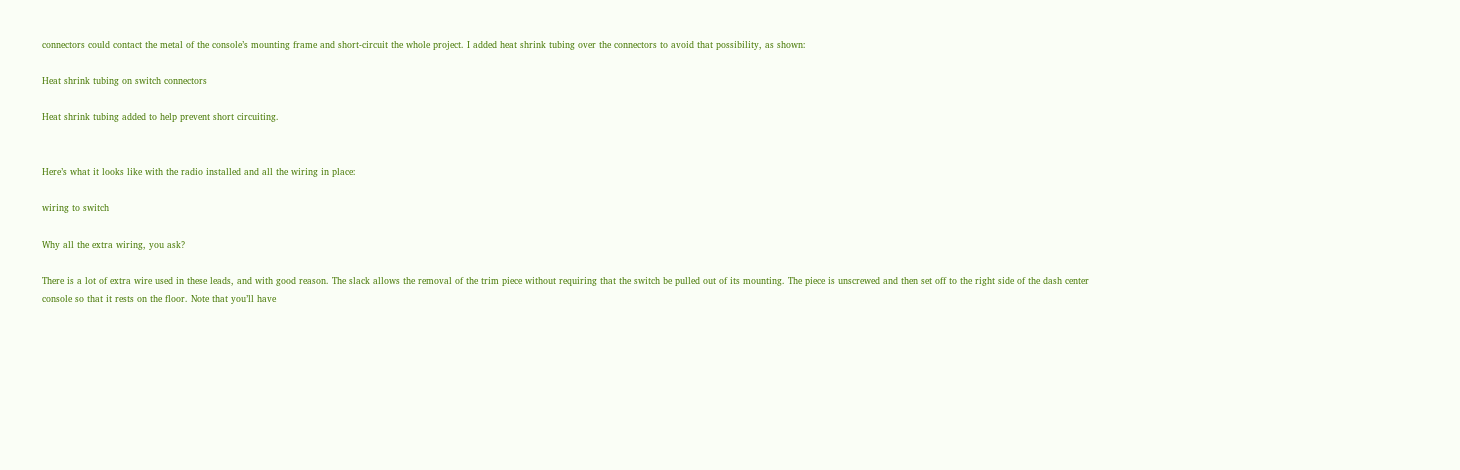connectors could contact the metal of the console’s mounting frame and short-circuit the whole project. I added heat shrink tubing over the connectors to avoid that possibility, as shown:

Heat shrink tubing on switch connectors

Heat shrink tubing added to help prevent short circuiting.


Here’s what it looks like with the radio installed and all the wiring in place:

wiring to switch

Why all the extra wiring, you ask?

There is a lot of extra wire used in these leads, and with good reason. The slack allows the removal of the trim piece without requiring that the switch be pulled out of its mounting. The piece is unscrewed and then set off to the right side of the dash center console so that it rests on the floor. Note that you’ll have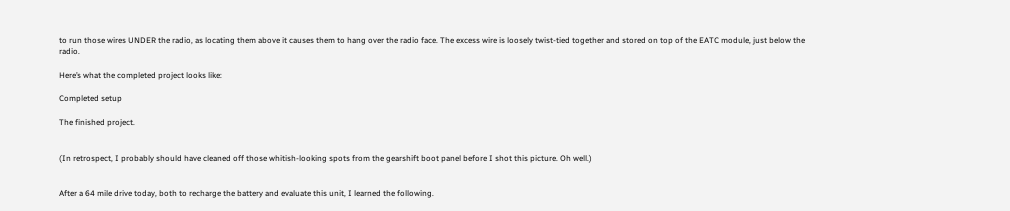to run those wires UNDER the radio, as locating them above it causes them to hang over the radio face. The excess wire is loosely twist-tied together and stored on top of the EATC module, just below the radio.

Here’s what the completed project looks like:

Completed setup

The finished project.


(In retrospect, I probably should have cleaned off those whitish-looking spots from the gearshift boot panel before I shot this picture. Oh well.)


After a 64 mile drive today, both to recharge the battery and evaluate this unit, I learned the following.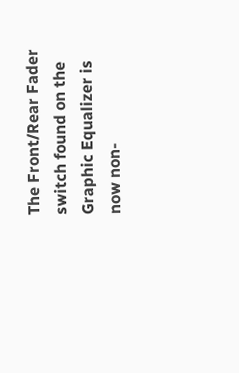The Front/Rear Fader switch found on the Graphic Equalizer is now non-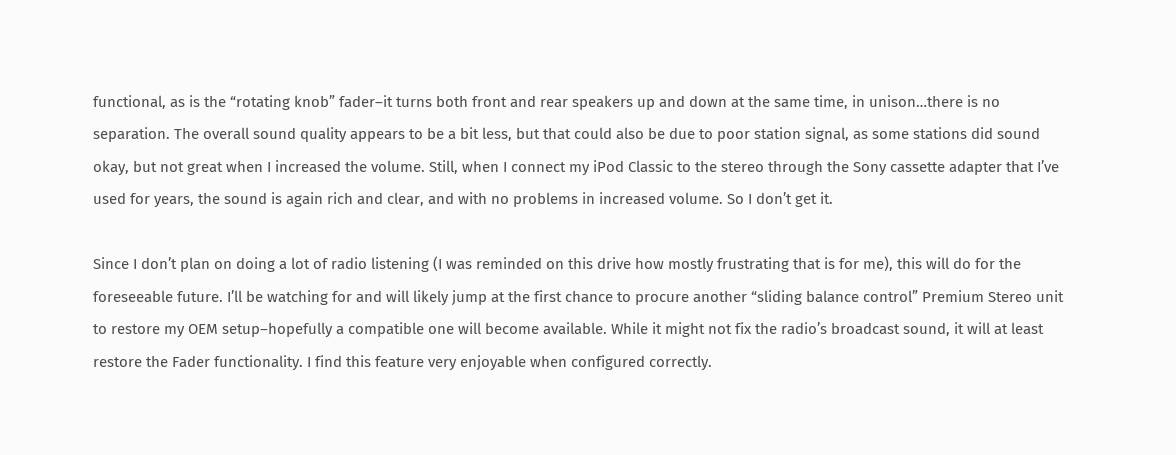functional, as is the “rotating knob” fader–it turns both front and rear speakers up and down at the same time, in unison…there is no separation. The overall sound quality appears to be a bit less, but that could also be due to poor station signal, as some stations did sound okay, but not great when I increased the volume. Still, when I connect my iPod Classic to the stereo through the Sony cassette adapter that I’ve used for years, the sound is again rich and clear, and with no problems in increased volume. So I don’t get it.

Since I don’t plan on doing a lot of radio listening (I was reminded on this drive how mostly frustrating that is for me), this will do for the foreseeable future. I’ll be watching for and will likely jump at the first chance to procure another “sliding balance control” Premium Stereo unit to restore my OEM setup–hopefully a compatible one will become available. While it might not fix the radio’s broadcast sound, it will at least restore the Fader functionality. I find this feature very enjoyable when configured correctly.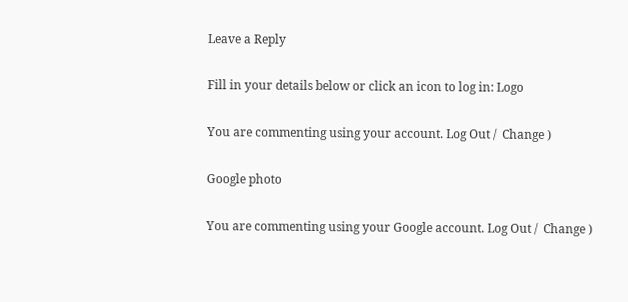Leave a Reply

Fill in your details below or click an icon to log in: Logo

You are commenting using your account. Log Out /  Change )

Google photo

You are commenting using your Google account. Log Out /  Change )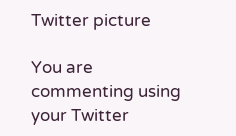Twitter picture

You are commenting using your Twitter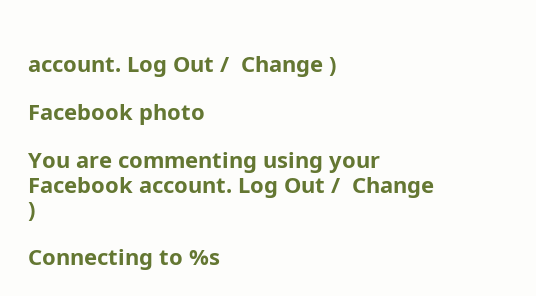account. Log Out /  Change )

Facebook photo

You are commenting using your Facebook account. Log Out /  Change )

Connecting to %s